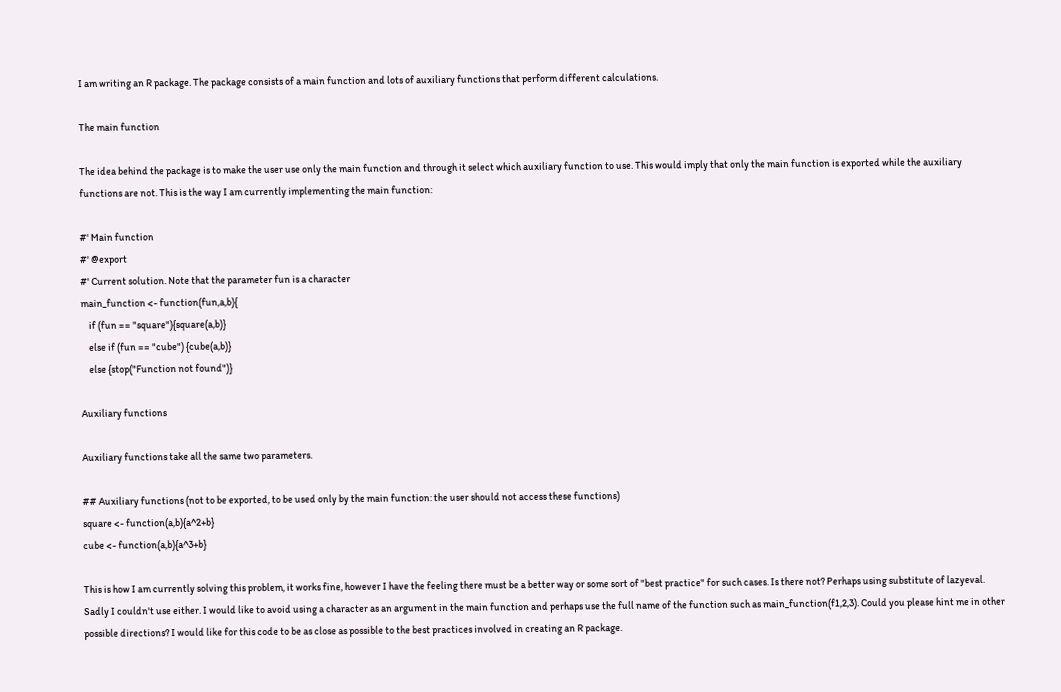I am writing an R package. The package consists of a main function and lots of auxiliary functions that perform different calculations.

The main function

The idea behind the package is to make the user use only the main function and through it select which auxiliary function to use. This would imply that only the main function is exported while the auxiliary functions are not. This is the way I am currently implementing the main function:

#' Main function
#' @export
#' Current solution. Note that the parameter fun is a character
main_function <- function(fun,a,b){
    if (fun == "square"){square(a,b)}
    else if (fun == "cube") {cube(a,b)}
    else {stop("Function not found")}

Auxiliary functions

Auxiliary functions take all the same two parameters.

## Auxiliary functions (not to be exported, to be used only by the main function: the user should not access these functions)
square <- function(a,b){a^2+b}
cube <- function(a,b){a^3+b}

This is how I am currently solving this problem, it works fine, however I have the feeling there must be a better way or some sort of "best practice" for such cases. Is there not? Perhaps using substitute of lazyeval. Sadly I couldn't use either. I would like to avoid using a character as an argument in the main function and perhaps use the full name of the function such as main_function(f1,2,3). Could you please hint me in other possible directions? I would like for this code to be as close as possible to the best practices involved in creating an R package.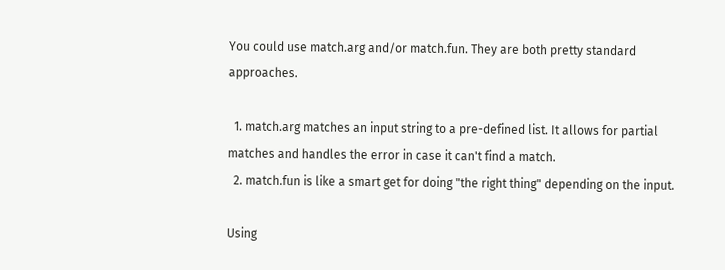You could use match.arg and/or match.fun. They are both pretty standard approaches.

  1. match.arg matches an input string to a pre-defined list. It allows for partial matches and handles the error in case it can't find a match.
  2. match.fun is like a smart get for doing "the right thing" depending on the input.

Using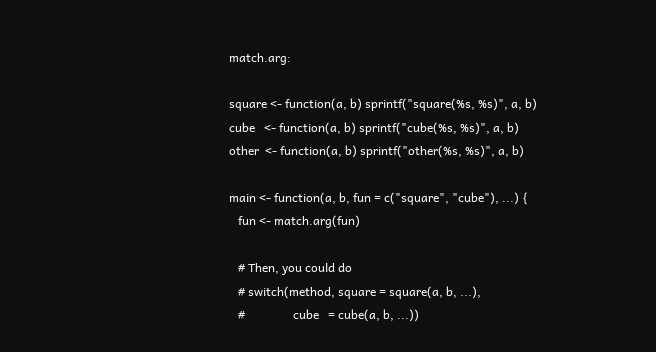match.arg:

square <- function(a, b) sprintf("square(%s, %s)", a, b)
cube   <- function(a, b) sprintf("cube(%s, %s)", a, b)
other  <- function(a, b) sprintf("other(%s, %s)", a, b)

main <- function(a, b, fun = c("square", "cube"), ...) {
   fun <- match.arg(fun)

   # Then, you could do
   # switch(method, square = square(a, b, ...),
   #                cube   = cube(a, b, ...))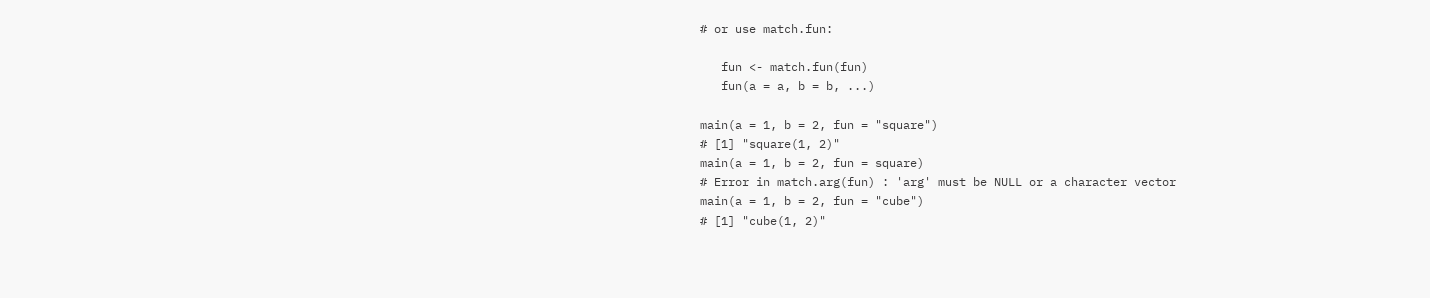# or use match.fun:

   fun <- match.fun(fun)
   fun(a = a, b = b, ...)

main(a = 1, b = 2, fun = "square")
# [1] "square(1, 2)"
main(a = 1, b = 2, fun = square)
# Error in match.arg(fun) : 'arg' must be NULL or a character vector
main(a = 1, b = 2, fun = "cube")
# [1] "cube(1, 2)"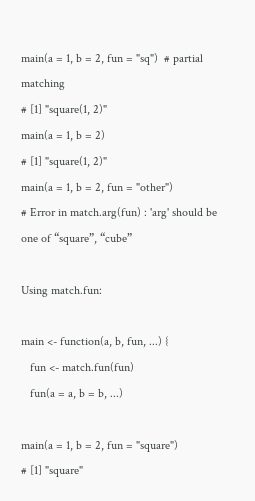main(a = 1, b = 2, fun = "sq")  # partial matching
# [1] "square(1, 2)"
main(a = 1, b = 2)
# [1] "square(1, 2)"
main(a = 1, b = 2, fun = "other")
# Error in match.arg(fun) : 'arg' should be one of “square”, “cube”

Using match.fun:

main <- function(a, b, fun, ...) {
   fun <- match.fun(fun)
   fun(a = a, b = b, ...)

main(a = 1, b = 2, fun = "square")
# [1] "square"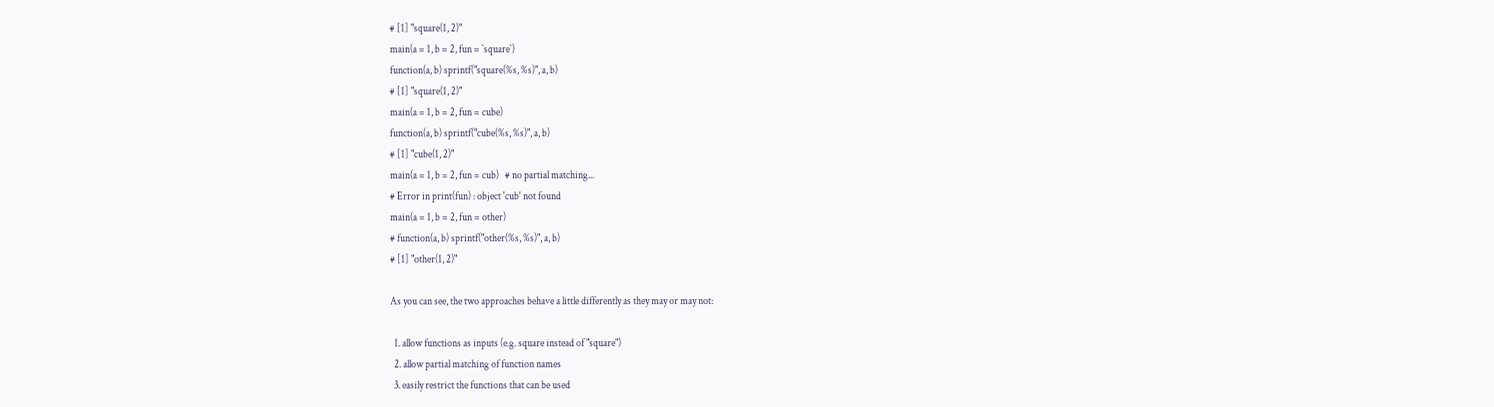# [1] "square(1, 2)"
main(a = 1, b = 2, fun = `square`)
function(a, b) sprintf("square(%s, %s)", a, b)
# [1] "square(1, 2)"
main(a = 1, b = 2, fun = cube)
function(a, b) sprintf("cube(%s, %s)", a, b)
# [1] "cube(1, 2)"
main(a = 1, b = 2, fun = cub)   # no partial matching...
# Error in print(fun) : object 'cub' not found
main(a = 1, b = 2, fun = other)
# function(a, b) sprintf("other(%s, %s)", a, b)
# [1] "other(1, 2)"

As you can see, the two approaches behave a little differently as they may or may not:

  1. allow functions as inputs (e.g. square instead of "square")
  2. allow partial matching of function names
  3. easily restrict the functions that can be used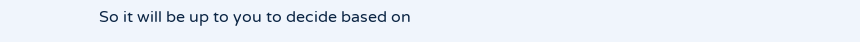So it will be up to you to decide based on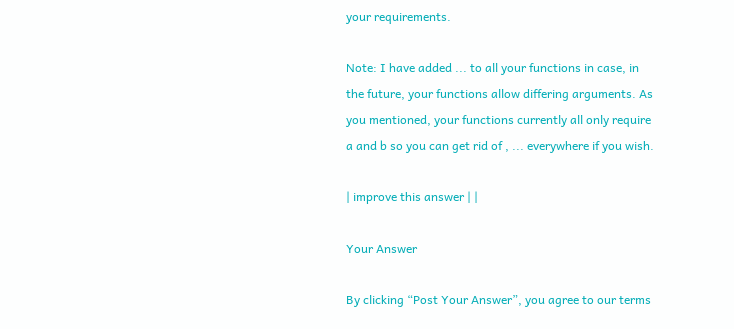your requirements.

Note: I have added ... to all your functions in case, in the future, your functions allow differing arguments. As you mentioned, your functions currently all only require a and b so you can get rid of , ... everywhere if you wish.

| improve this answer | |

Your Answer

By clicking “Post Your Answer”, you agree to our terms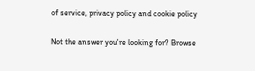of service, privacy policy and cookie policy

Not the answer you're looking for? Browse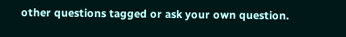other questions tagged or ask your own question.